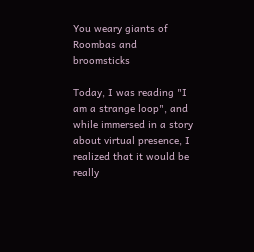You weary giants of Roombas and broomsticks

Today, I was reading "I am a strange loop", and while immersed in a story about virtual presence, I realized that it would be really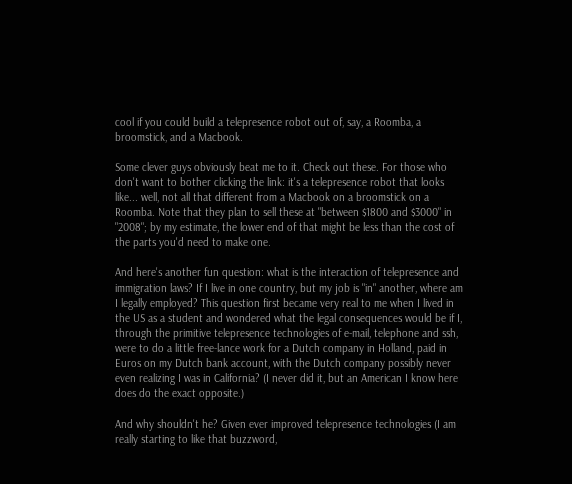cool if you could build a telepresence robot out of, say, a Roomba, a broomstick, and a Macbook.

Some clever guys obviously beat me to it. Check out these. For those who don't want to bother clicking the link: it's a telepresence robot that looks like... well, not all that different from a Macbook on a broomstick on a Roomba. Note that they plan to sell these at "between $1800 and $3000" in "2008"; by my estimate, the lower end of that might be less than the cost of the parts you'd need to make one.

And here's another fun question: what is the interaction of telepresence and immigration laws? If I live in one country, but my job is "in" another, where am I legally employed? This question first became very real to me when I lived in the US as a student and wondered what the legal consequences would be if I, through the primitive telepresence technologies of e-mail, telephone and ssh, were to do a little free-lance work for a Dutch company in Holland, paid in Euros on my Dutch bank account, with the Dutch company possibly never even realizing I was in California? (I never did it, but an American I know here does do the exact opposite.)

And why shouldn't he? Given ever improved telepresence technologies (I am really starting to like that buzzword,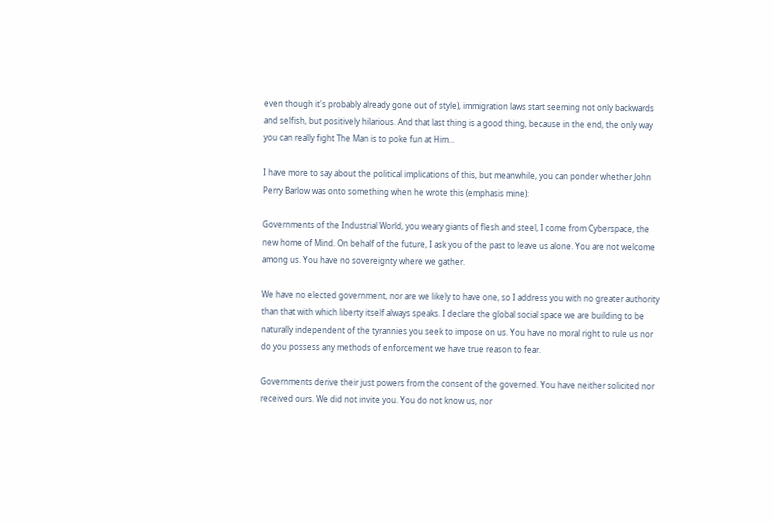even though it's probably already gone out of style), immigration laws start seeming not only backwards and selfish, but positively hilarious. And that last thing is a good thing, because in the end, the only way you can really fight The Man is to poke fun at Him...

I have more to say about the political implications of this, but meanwhile, you can ponder whether John Perry Barlow was onto something when he wrote this (emphasis mine):

Governments of the Industrial World, you weary giants of flesh and steel, I come from Cyberspace, the new home of Mind. On behalf of the future, I ask you of the past to leave us alone. You are not welcome among us. You have no sovereignty where we gather.

We have no elected government, nor are we likely to have one, so I address you with no greater authority than that with which liberty itself always speaks. I declare the global social space we are building to be naturally independent of the tyrannies you seek to impose on us. You have no moral right to rule us nor do you possess any methods of enforcement we have true reason to fear.

Governments derive their just powers from the consent of the governed. You have neither solicited nor received ours. We did not invite you. You do not know us, nor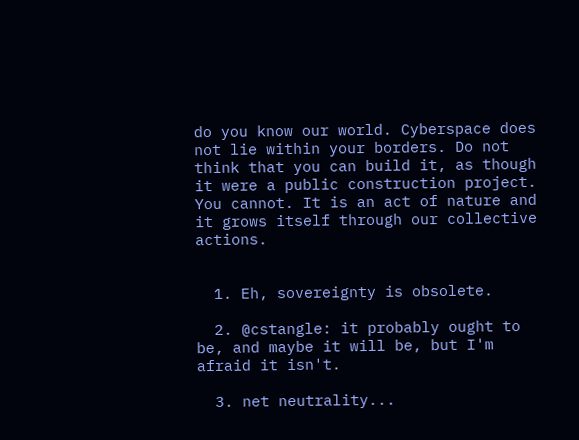do you know our world. Cyberspace does not lie within your borders. Do not think that you can build it, as though it were a public construction project. You cannot. It is an act of nature and it grows itself through our collective actions.


  1. Eh, sovereignty is obsolete.

  2. @cstangle: it probably ought to be, and maybe it will be, but I'm afraid it isn't.

  3. net neutrality...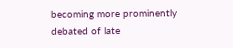becoming more prominently debated of late